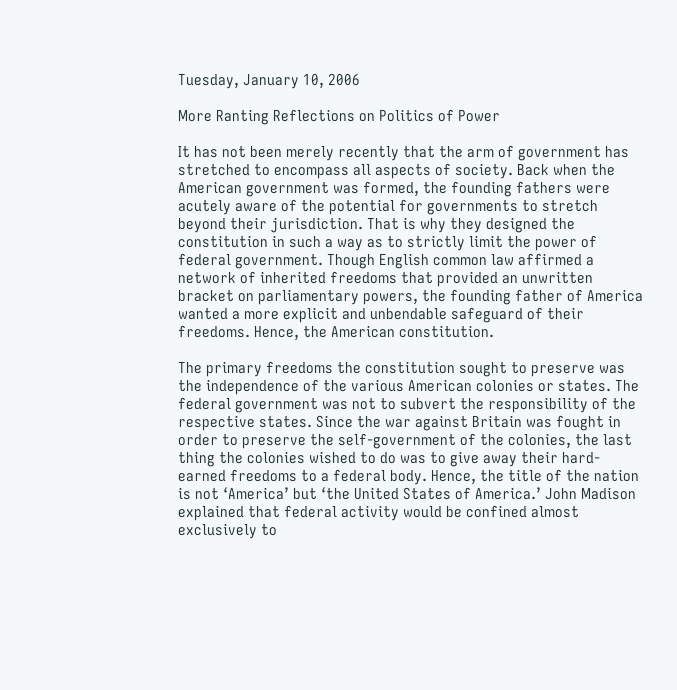Tuesday, January 10, 2006

More Ranting Reflections on Politics of Power

It has not been merely recently that the arm of government has stretched to encompass all aspects of society. Back when the American government was formed, the founding fathers were acutely aware of the potential for governments to stretch beyond their jurisdiction. That is why they designed the constitution in such a way as to strictly limit the power of federal government. Though English common law affirmed a network of inherited freedoms that provided an unwritten bracket on parliamentary powers, the founding father of America wanted a more explicit and unbendable safeguard of their freedoms. Hence, the American constitution.

The primary freedoms the constitution sought to preserve was the independence of the various American colonies or states. The federal government was not to subvert the responsibility of the respective states. Since the war against Britain was fought in order to preserve the self-government of the colonies, the last thing the colonies wished to do was to give away their hard-earned freedoms to a federal body. Hence, the title of the nation is not ‘America’ but ‘the United States of America.’ John Madison explained that federal activity would be confined almost exclusively to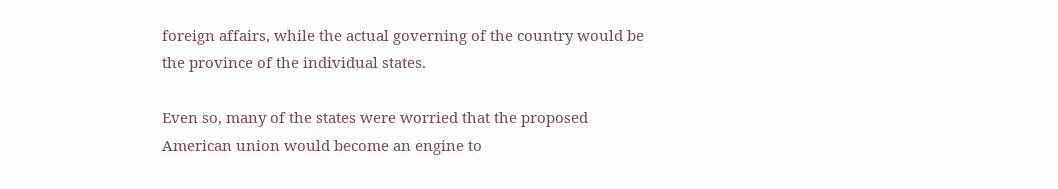foreign affairs, while the actual governing of the country would be the province of the individual states.

Even so, many of the states were worried that the proposed American union would become an engine to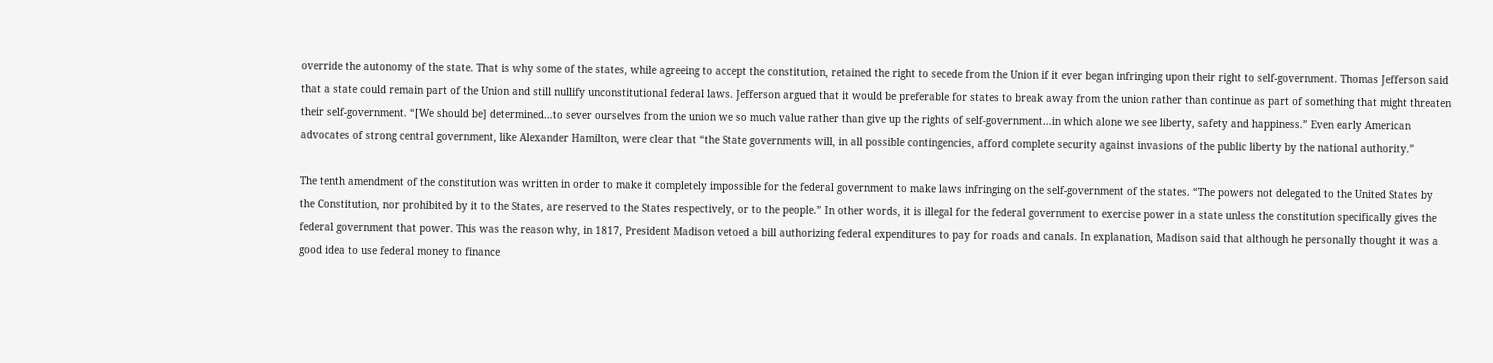override the autonomy of the state. That is why some of the states, while agreeing to accept the constitution, retained the right to secede from the Union if it ever began infringing upon their right to self-government. Thomas Jefferson said that a state could remain part of the Union and still nullify unconstitutional federal laws. Jefferson argued that it would be preferable for states to break away from the union rather than continue as part of something that might threaten their self-government. “[We should be] determined…to sever ourselves from the union we so much value rather than give up the rights of self-government…in which alone we see liberty, safety and happiness.” Even early American advocates of strong central government, like Alexander Hamilton, were clear that “the State governments will, in all possible contingencies, afford complete security against invasions of the public liberty by the national authority.”

The tenth amendment of the constitution was written in order to make it completely impossible for the federal government to make laws infringing on the self-government of the states. “The powers not delegated to the United States by the Constitution, nor prohibited by it to the States, are reserved to the States respectively, or to the people.” In other words, it is illegal for the federal government to exercise power in a state unless the constitution specifically gives the federal government that power. This was the reason why, in 1817, President Madison vetoed a bill authorizing federal expenditures to pay for roads and canals. In explanation, Madison said that although he personally thought it was a good idea to use federal money to finance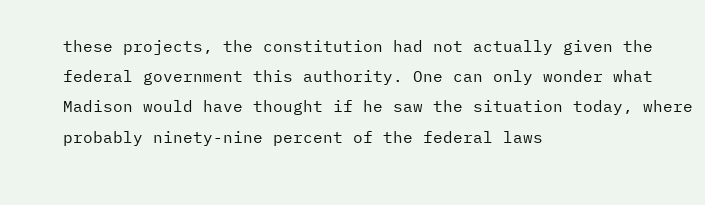these projects, the constitution had not actually given the federal government this authority. One can only wonder what Madison would have thought if he saw the situation today, where probably ninety-nine percent of the federal laws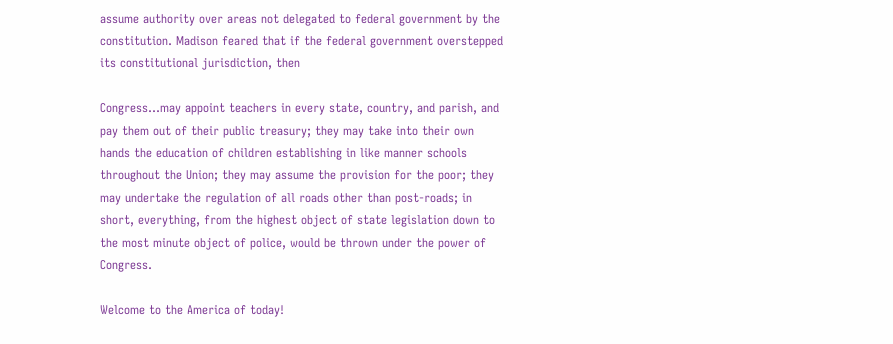assume authority over areas not delegated to federal government by the constitution. Madison feared that if the federal government overstepped its constitutional jurisdiction, then

Congress…may appoint teachers in every state, country, and parish, and pay them out of their public treasury; they may take into their own hands the education of children establishing in like manner schools throughout the Union; they may assume the provision for the poor; they may undertake the regulation of all roads other than post-roads; in short, everything, from the highest object of state legislation down to the most minute object of police, would be thrown under the power of Congress.

Welcome to the America of today!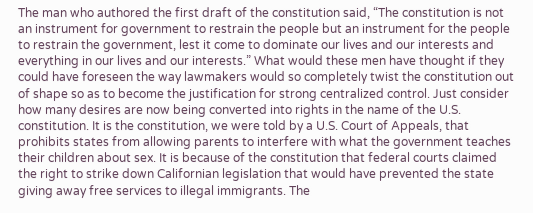The man who authored the first draft of the constitution said, “The constitution is not an instrument for government to restrain the people but an instrument for the people to restrain the government, lest it come to dominate our lives and our interests and everything in our lives and our interests.” What would these men have thought if they could have foreseen the way lawmakers would so completely twist the constitution out of shape so as to become the justification for strong centralized control. Just consider how many desires are now being converted into rights in the name of the U.S. constitution. It is the constitution, we were told by a U.S. Court of Appeals, that prohibits states from allowing parents to interfere with what the government teaches their children about sex. It is because of the constitution that federal courts claimed the right to strike down Californian legislation that would have prevented the state giving away free services to illegal immigrants. The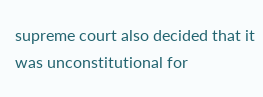supreme court also decided that it was unconstitutional for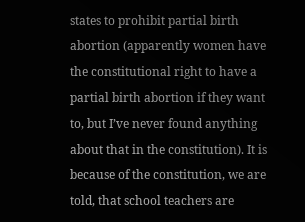states to prohibit partial birth abortion (apparently women have the constitutional right to have a partial birth abortion if they want to, but I’ve never found anything about that in the constitution). It is because of the constitution, we are told, that school teachers are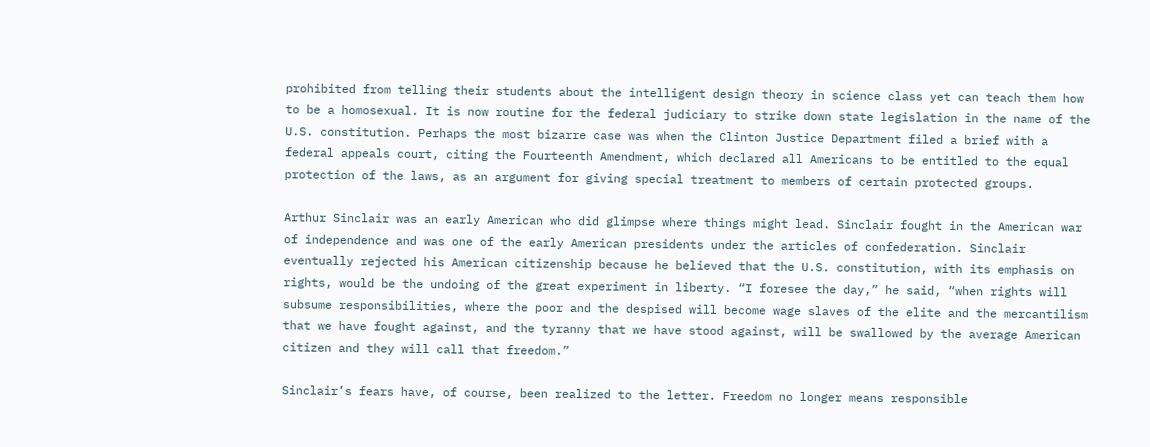prohibited from telling their students about the intelligent design theory in science class yet can teach them how to be a homosexual. It is now routine for the federal judiciary to strike down state legislation in the name of the U.S. constitution. Perhaps the most bizarre case was when the Clinton Justice Department filed a brief with a federal appeals court, citing the Fourteenth Amendment, which declared all Americans to be entitled to the equal protection of the laws, as an argument for giving special treatment to members of certain protected groups.

Arthur Sinclair was an early American who did glimpse where things might lead. Sinclair fought in the American war of independence and was one of the early American presidents under the articles of confederation. Sinclair eventually rejected his American citizenship because he believed that the U.S. constitution, with its emphasis on rights, would be the undoing of the great experiment in liberty. “I foresee the day,” he said, “when rights will subsume responsibilities, where the poor and the despised will become wage slaves of the elite and the mercantilism that we have fought against, and the tyranny that we have stood against, will be swallowed by the average American citizen and they will call that freedom.”

Sinclair’s fears have, of course, been realized to the letter. Freedom no longer means responsible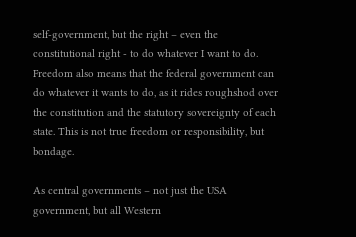self-government, but the right – even the constitutional right - to do whatever I want to do. Freedom also means that the federal government can do whatever it wants to do, as it rides roughshod over the constitution and the statutory sovereignty of each state. This is not true freedom or responsibility, but bondage.

As central governments – not just the USA government, but all Western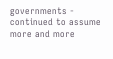governments - continued to assume more and more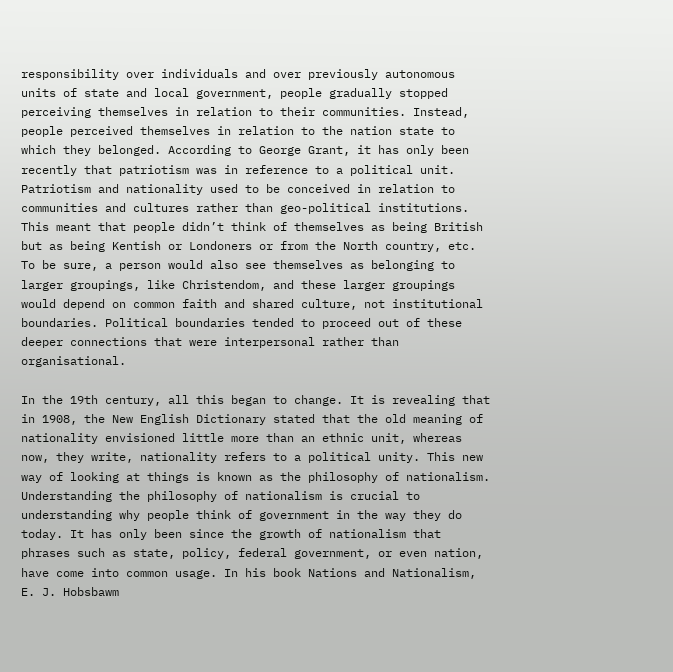responsibility over individuals and over previously autonomous units of state and local government, people gradually stopped perceiving themselves in relation to their communities. Instead, people perceived themselves in relation to the nation state to which they belonged. According to George Grant, it has only been recently that patriotism was in reference to a political unit. Patriotism and nationality used to be conceived in relation to communities and cultures rather than geo-political institutions. This meant that people didn’t think of themselves as being British but as being Kentish or Londoners or from the North country, etc. To be sure, a person would also see themselves as belonging to larger groupings, like Christendom, and these larger groupings would depend on common faith and shared culture, not institutional boundaries. Political boundaries tended to proceed out of these deeper connections that were interpersonal rather than organisational.

In the 19th century, all this began to change. It is revealing that in 1908, the New English Dictionary stated that the old meaning of nationality envisioned little more than an ethnic unit, whereas now, they write, nationality refers to a political unity. This new way of looking at things is known as the philosophy of nationalism. Understanding the philosophy of nationalism is crucial to understanding why people think of government in the way they do today. It has only been since the growth of nationalism that phrases such as state, policy, federal government, or even nation, have come into common usage. In his book Nations and Nationalism, E. J. Hobsbawm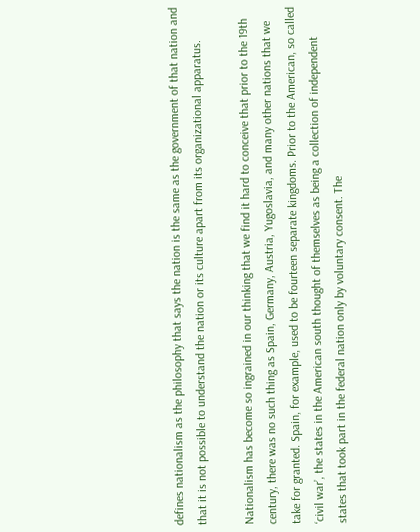defines nationalism as the philosophy that says the nation is the same as the government of that nation and that it is not possible to understand the nation or its culture apart from its organizational apparatus.

Nationalism has become so ingrained in our thinking that we find it hard to conceive that prior to the 19th century, there was no such thing as Spain, Germany, Austria, Yugoslavia, and many other nations that we take for granted. Spain, for example, used to be fourteen separate kingdoms. Prior to the American, so called ‘civil war’, the states in the American south thought of themselves as being a collection of independent states that took part in the federal nation only by voluntary consent. The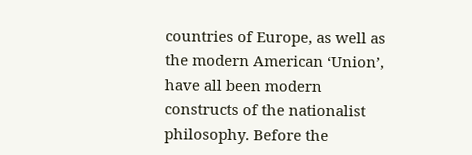countries of Europe, as well as the modern American ‘Union’, have all been modern constructs of the nationalist philosophy. Before the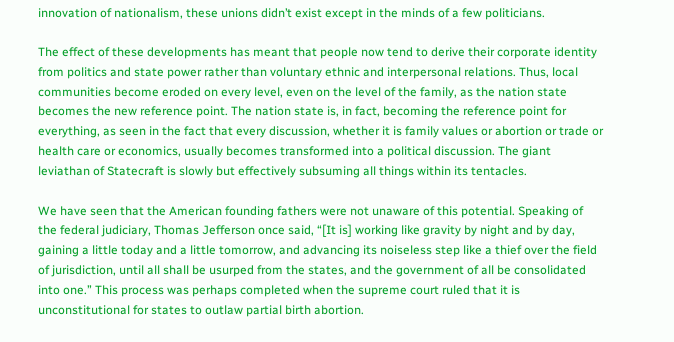innovation of nationalism, these unions didn’t exist except in the minds of a few politicians.

The effect of these developments has meant that people now tend to derive their corporate identity from politics and state power rather than voluntary ethnic and interpersonal relations. Thus, local communities become eroded on every level, even on the level of the family, as the nation state becomes the new reference point. The nation state is, in fact, becoming the reference point for everything, as seen in the fact that every discussion, whether it is family values or abortion or trade or health care or economics, usually becomes transformed into a political discussion. The giant leviathan of Statecraft is slowly but effectively subsuming all things within its tentacles.

We have seen that the American founding fathers were not unaware of this potential. Speaking of the federal judiciary, Thomas Jefferson once said, “[It is] working like gravity by night and by day, gaining a little today and a little tomorrow, and advancing its noiseless step like a thief over the field of jurisdiction, until all shall be usurped from the states, and the government of all be consolidated into one.” This process was perhaps completed when the supreme court ruled that it is unconstitutional for states to outlaw partial birth abortion.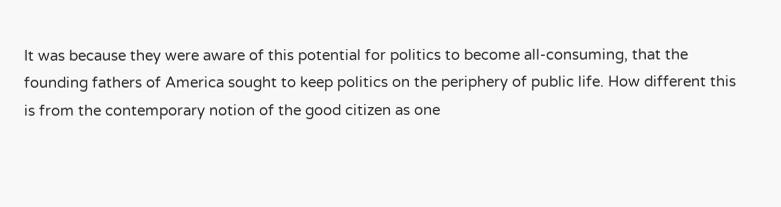It was because they were aware of this potential for politics to become all-consuming, that the founding fathers of America sought to keep politics on the periphery of public life. How different this is from the contemporary notion of the good citizen as one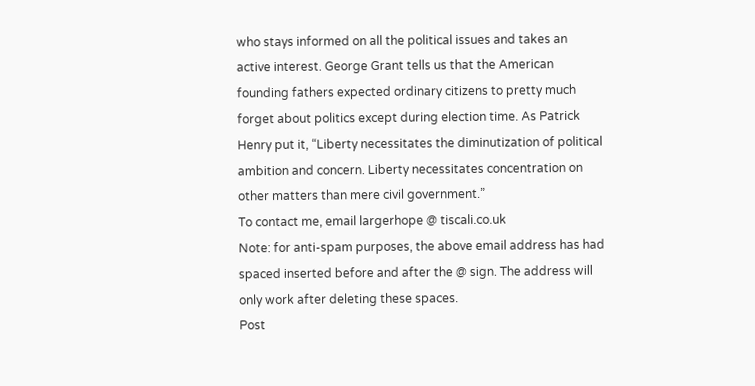who stays informed on all the political issues and takes an active interest. George Grant tells us that the American founding fathers expected ordinary citizens to pretty much forget about politics except during election time. As Patrick Henry put it, “Liberty necessitates the diminutization of political ambition and concern. Liberty necessitates concentration on other matters than mere civil government.”
To contact me, email largerhope @ tiscali.co.uk
Note: for anti-spam purposes, the above email address has had spaced inserted before and after the @ sign. The address will only work after deleting these spaces.
Post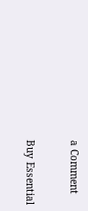a Comment

Buy Essential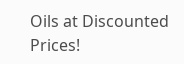Oils at Discounted Prices!